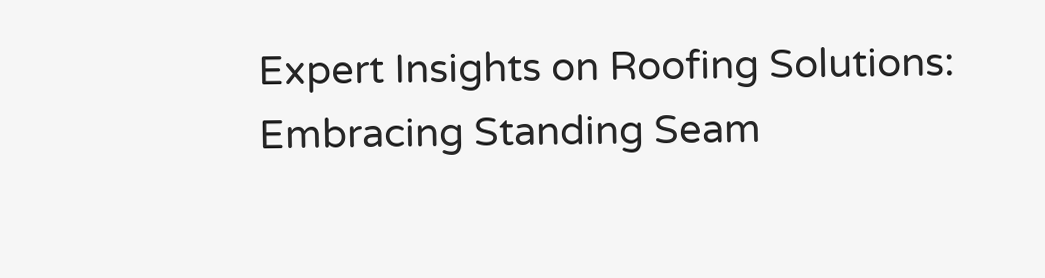Expert Insights on Roofing Solutions: Embracing Standing Seam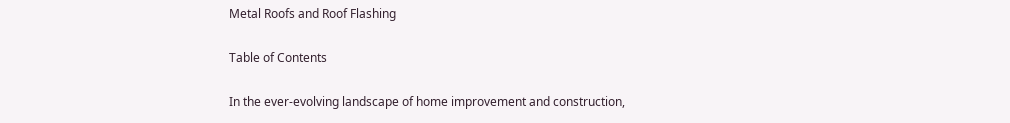Metal Roofs and Roof Flashing

Table of Contents

In the ever-evolving landscape of home improvement and construction,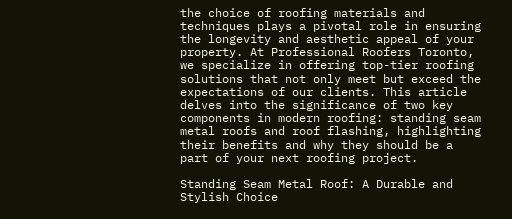the choice of roofing materials and techniques plays a pivotal role in ensuring the longevity and aesthetic appeal of your property. At Professional Roofers Toronto, we specialize in offering top-tier roofing solutions that not only meet but exceed the expectations of our clients. This article delves into the significance of two key components in modern roofing: standing seam metal roofs and roof flashing, highlighting their benefits and why they should be a part of your next roofing project.

Standing Seam Metal Roof: A Durable and Stylish Choice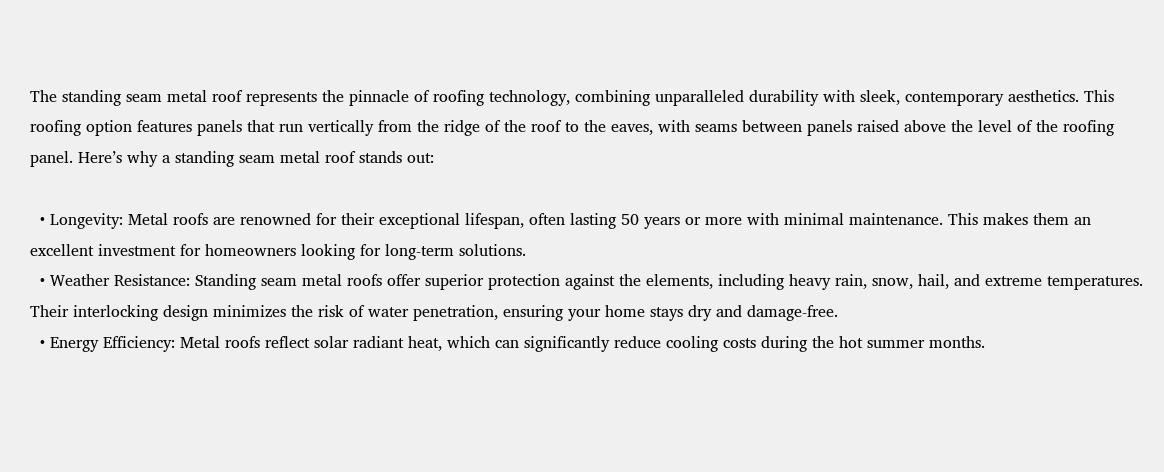The standing seam metal roof represents the pinnacle of roofing technology, combining unparalleled durability with sleek, contemporary aesthetics. This roofing option features panels that run vertically from the ridge of the roof to the eaves, with seams between panels raised above the level of the roofing panel. Here’s why a standing seam metal roof stands out:

  • Longevity: Metal roofs are renowned for their exceptional lifespan, often lasting 50 years or more with minimal maintenance. This makes them an excellent investment for homeowners looking for long-term solutions.
  • Weather Resistance: Standing seam metal roofs offer superior protection against the elements, including heavy rain, snow, hail, and extreme temperatures. Their interlocking design minimizes the risk of water penetration, ensuring your home stays dry and damage-free.
  • Energy Efficiency: Metal roofs reflect solar radiant heat, which can significantly reduce cooling costs during the hot summer months.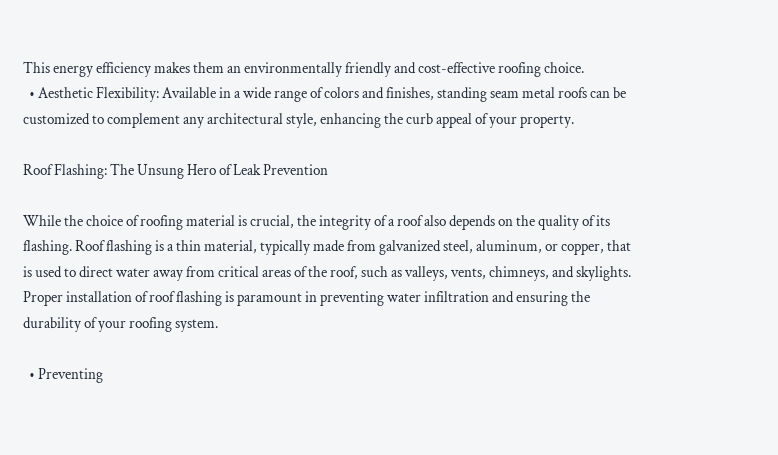This energy efficiency makes them an environmentally friendly and cost-effective roofing choice.
  • Aesthetic Flexibility: Available in a wide range of colors and finishes, standing seam metal roofs can be customized to complement any architectural style, enhancing the curb appeal of your property.

Roof Flashing: The Unsung Hero of Leak Prevention

While the choice of roofing material is crucial, the integrity of a roof also depends on the quality of its flashing. Roof flashing is a thin material, typically made from galvanized steel, aluminum, or copper, that is used to direct water away from critical areas of the roof, such as valleys, vents, chimneys, and skylights. Proper installation of roof flashing is paramount in preventing water infiltration and ensuring the durability of your roofing system.

  • Preventing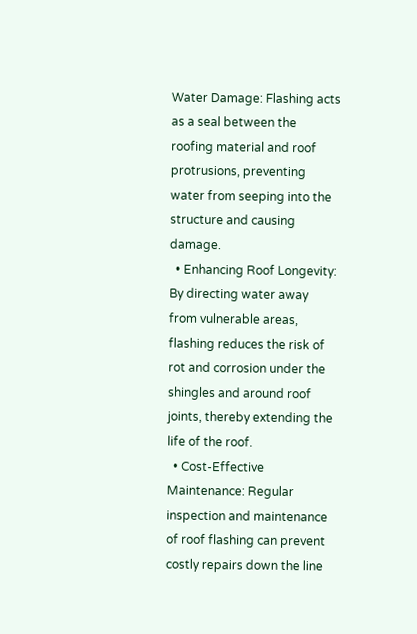Water Damage: Flashing acts as a seal between the roofing material and roof protrusions, preventing water from seeping into the structure and causing damage.
  • Enhancing Roof Longevity: By directing water away from vulnerable areas, flashing reduces the risk of rot and corrosion under the shingles and around roof joints, thereby extending the life of the roof.
  • Cost-Effective Maintenance: Regular inspection and maintenance of roof flashing can prevent costly repairs down the line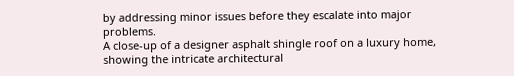by addressing minor issues before they escalate into major problems.
A close-up of a designer asphalt shingle roof on a luxury home, showing the intricate architectural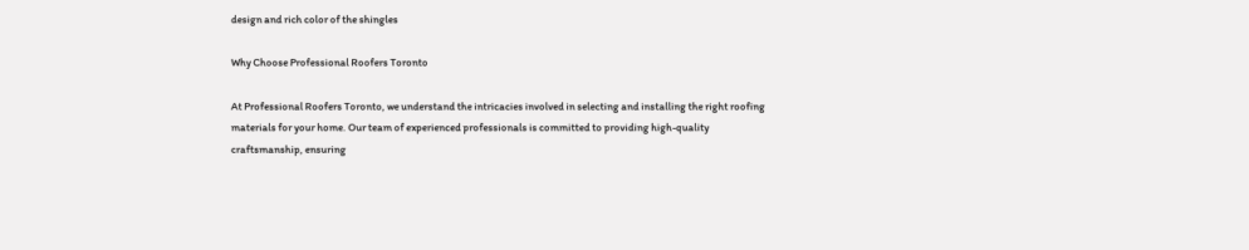design and rich color of the shingles

Why Choose Professional Roofers Toronto

At Professional Roofers Toronto, we understand the intricacies involved in selecting and installing the right roofing materials for your home. Our team of experienced professionals is committed to providing high-quality craftsmanship, ensuring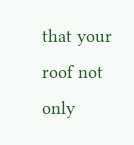that your roof not only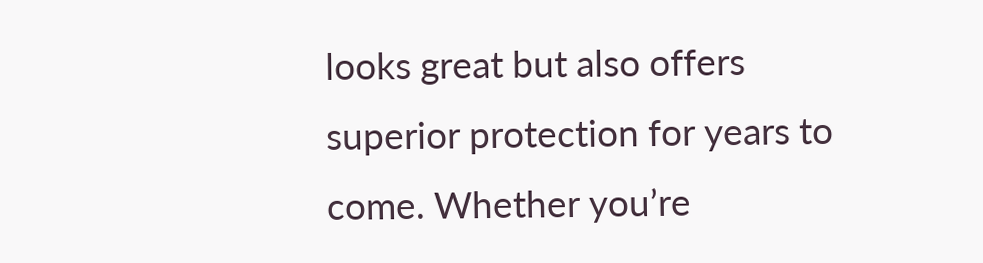looks great but also offers superior protection for years to come. Whether you’re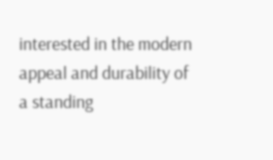interested in the modern appeal and durability of a standing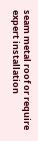seam metal roof or require expert installation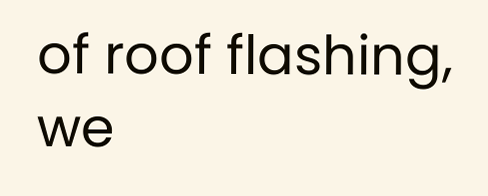of roof flashing, we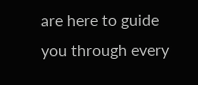are here to guide you through every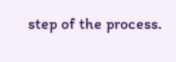step of the process.